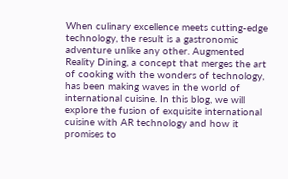When culinary excellence meets cutting-edge technology, the result is a gastronomic adventure unlike any other. Augmented Reality Dining, a concept that merges the art of cooking with the wonders of technology, has been making waves in the world of international cuisine. In this blog, we will explore the fusion of exquisite international cuisine with AR technology and how it promises to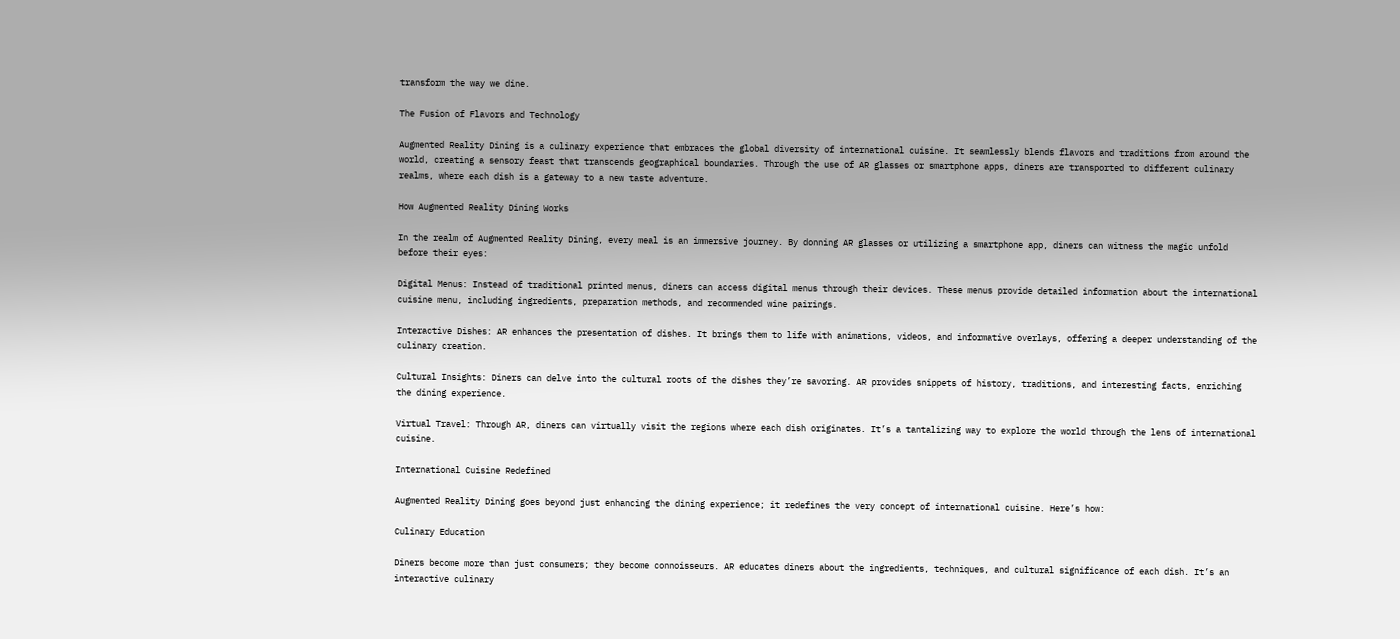transform the way we dine.

The Fusion of Flavors and Technology

Augmented Reality Dining is a culinary experience that embraces the global diversity of international cuisine. It seamlessly blends flavors and traditions from around the world, creating a sensory feast that transcends geographical boundaries. Through the use of AR glasses or smartphone apps, diners are transported to different culinary realms, where each dish is a gateway to a new taste adventure.

How Augmented Reality Dining Works

In the realm of Augmented Reality Dining, every meal is an immersive journey. By donning AR glasses or utilizing a smartphone app, diners can witness the magic unfold before their eyes:

Digital Menus: Instead of traditional printed menus, diners can access digital menus through their devices. These menus provide detailed information about the international cuisine menu, including ingredients, preparation methods, and recommended wine pairings.

Interactive Dishes: AR enhances the presentation of dishes. It brings them to life with animations, videos, and informative overlays, offering a deeper understanding of the culinary creation.

Cultural Insights: Diners can delve into the cultural roots of the dishes they’re savoring. AR provides snippets of history, traditions, and interesting facts, enriching the dining experience.

Virtual Travel: Through AR, diners can virtually visit the regions where each dish originates. It’s a tantalizing way to explore the world through the lens of international cuisine.

International Cuisine Redefined

Augmented Reality Dining goes beyond just enhancing the dining experience; it redefines the very concept of international cuisine. Here’s how:

Culinary Education

Diners become more than just consumers; they become connoisseurs. AR educates diners about the ingredients, techniques, and cultural significance of each dish. It’s an interactive culinary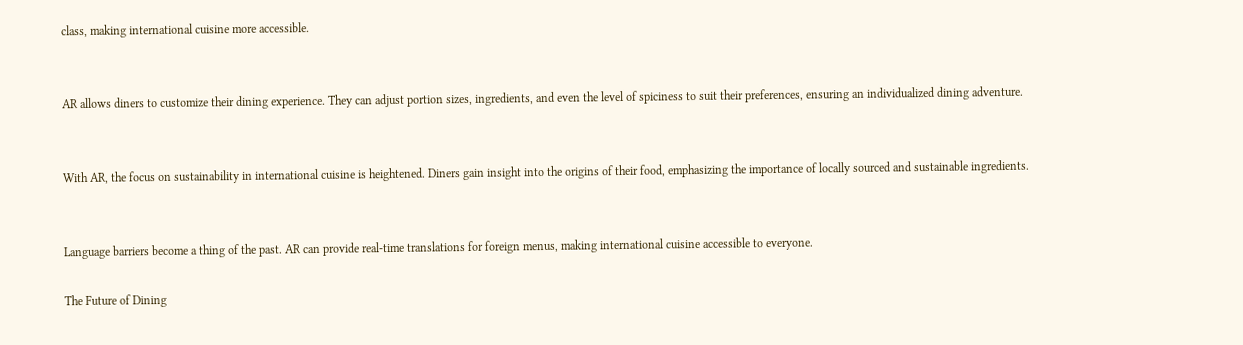class, making international cuisine more accessible.


AR allows diners to customize their dining experience. They can adjust portion sizes, ingredients, and even the level of spiciness to suit their preferences, ensuring an individualized dining adventure.


With AR, the focus on sustainability in international cuisine is heightened. Diners gain insight into the origins of their food, emphasizing the importance of locally sourced and sustainable ingredients.


Language barriers become a thing of the past. AR can provide real-time translations for foreign menus, making international cuisine accessible to everyone.

The Future of Dining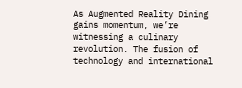As Augmented Reality Dining gains momentum, we’re witnessing a culinary revolution. The fusion of technology and international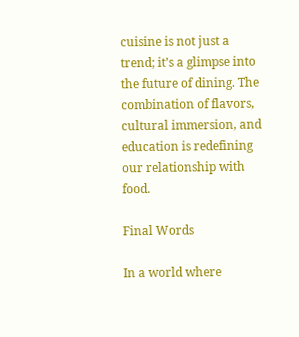cuisine is not just a trend; it’s a glimpse into the future of dining. The combination of flavors, cultural immersion, and education is redefining our relationship with food.

Final Words

In a world where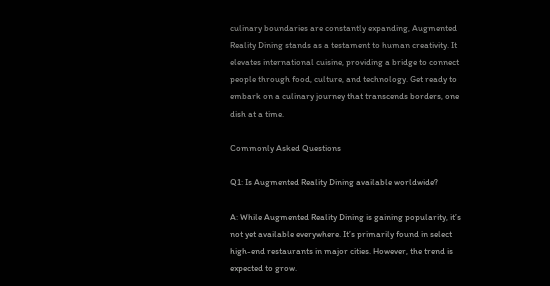culinary boundaries are constantly expanding, Augmented Reality Dining stands as a testament to human creativity. It elevates international cuisine, providing a bridge to connect people through food, culture, and technology. Get ready to embark on a culinary journey that transcends borders, one dish at a time.

Commonly Asked Questions

Q1: Is Augmented Reality Dining available worldwide?

A: While Augmented Reality Dining is gaining popularity, it’s not yet available everywhere. It’s primarily found in select high-end restaurants in major cities. However, the trend is expected to grow.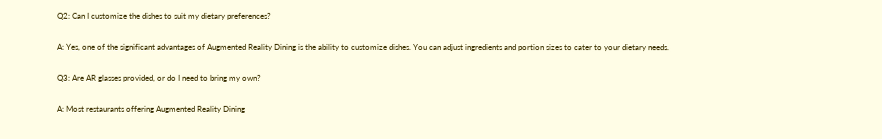Q2: Can I customize the dishes to suit my dietary preferences?

A: Yes, one of the significant advantages of Augmented Reality Dining is the ability to customize dishes. You can adjust ingredients and portion sizes to cater to your dietary needs.

Q3: Are AR glasses provided, or do I need to bring my own?

A: Most restaurants offering Augmented Reality Dining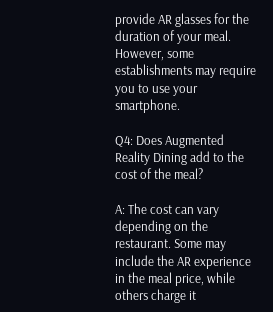provide AR glasses for the duration of your meal. However, some establishments may require you to use your smartphone.

Q4: Does Augmented Reality Dining add to the cost of the meal?

A: The cost can vary depending on the restaurant. Some may include the AR experience in the meal price, while others charge it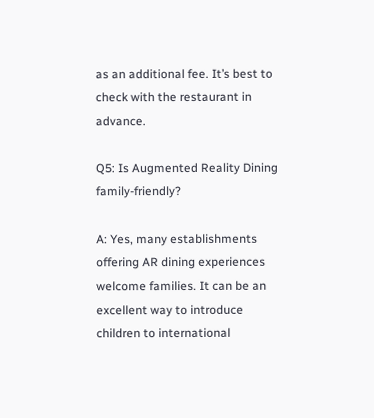as an additional fee. It’s best to check with the restaurant in advance.

Q5: Is Augmented Reality Dining family-friendly?

A: Yes, many establishments offering AR dining experiences welcome families. It can be an excellent way to introduce children to international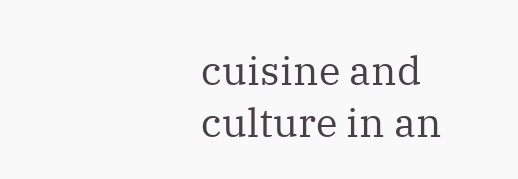cuisine and culture in an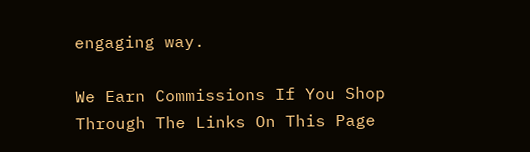engaging way.

We Earn Commissions If You Shop Through The Links On This Page